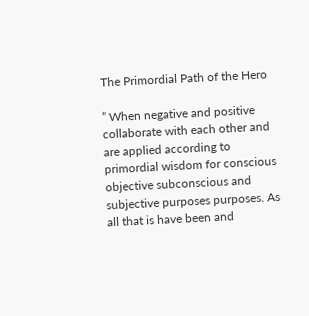The Primordial Path of the Hero

” When negative and positive collaborate with each other and are applied according to primordial wisdom for conscious objective subconscious and subjective purposes purposes. As all that is have been and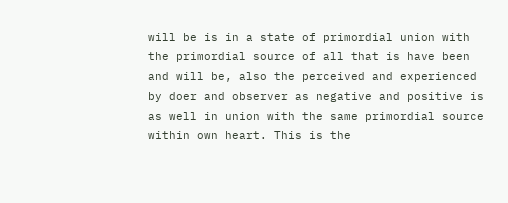will be is in a state of primordial union with the primordial source of all that is have been and will be, also the perceived and experienced by doer and observer as negative and positive is as well in union with the same primordial source within own heart. This is the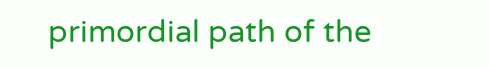primordial path of the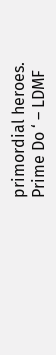primordial heroes. Prime Do ‘ – LDMF